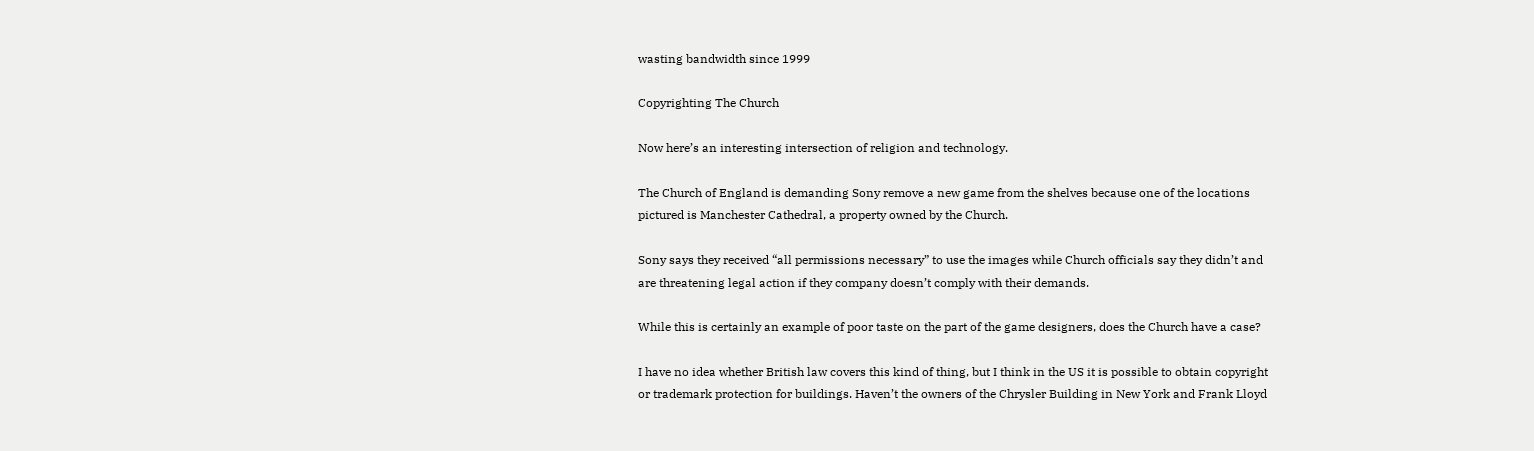wasting bandwidth since 1999

Copyrighting The Church

Now here’s an interesting intersection of religion and technology.

The Church of England is demanding Sony remove a new game from the shelves because one of the locations pictured is Manchester Cathedral, a property owned by the Church.

Sony says they received “all permissions necessary” to use the images while Church officials say they didn’t and are threatening legal action if they company doesn’t comply with their demands.

While this is certainly an example of poor taste on the part of the game designers, does the Church have a case?

I have no idea whether British law covers this kind of thing, but I think in the US it is possible to obtain copyright or trademark protection for buildings. Haven’t the owners of the Chrysler Building in New York and Frank Lloyd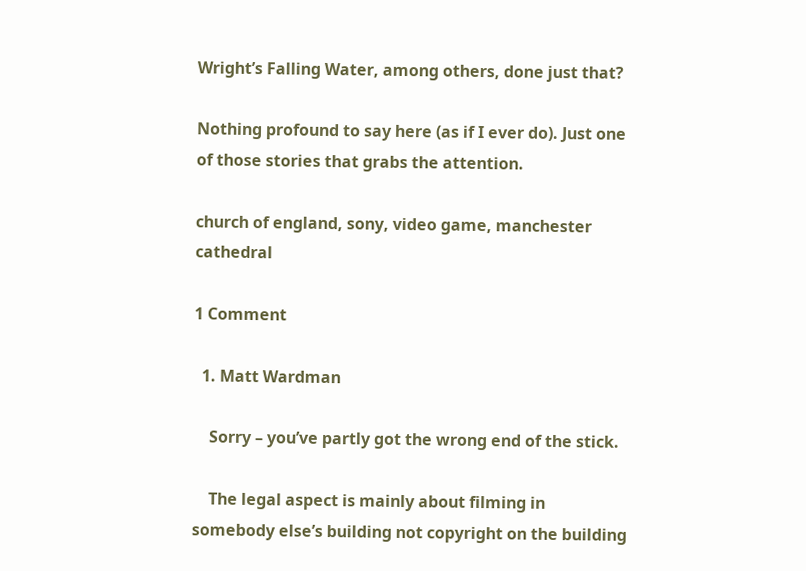Wright’s Falling Water, among others, done just that?

Nothing profound to say here (as if I ever do). Just one of those stories that grabs the attention.

church of england, sony, video game, manchester cathedral

1 Comment

  1. Matt Wardman

    Sorry – you’ve partly got the wrong end of the stick.

    The legal aspect is mainly about filming in somebody else’s building not copyright on the building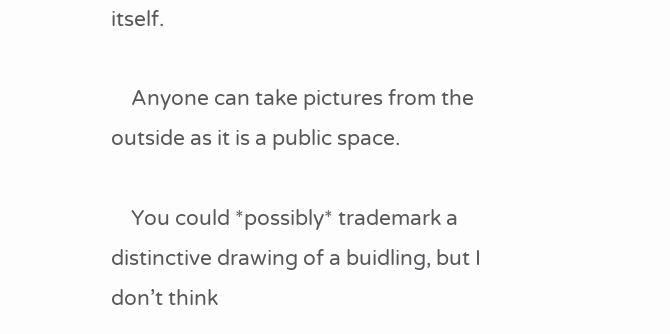itself.

    Anyone can take pictures from the outside as it is a public space.

    You could *possibly* trademark a distinctive drawing of a buidling, but I don’t think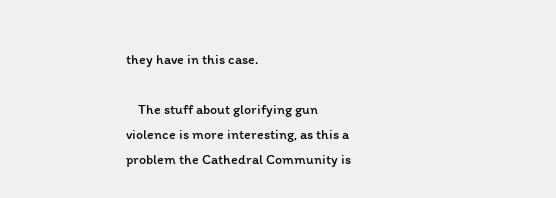they have in this case.

    The stuff about glorifying gun violence is more interesting, as this a problem the Cathedral Community is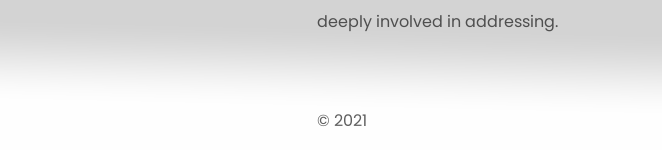deeply involved in addressing.



© 2021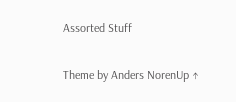Assorted Stuff

Theme by Anders NorenUp ↑